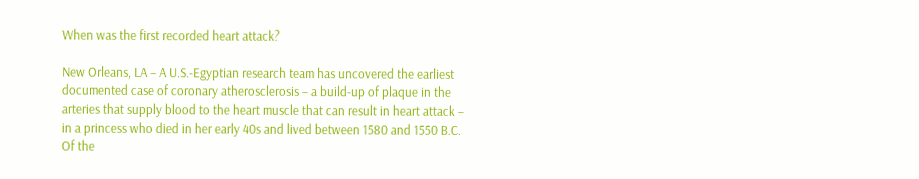When was the first recorded heart attack?

New Orleans, LA – A U.S.-Egyptian research team has uncovered the earliest documented case of coronary atherosclerosis – a build-up of plaque in the arteries that supply blood to the heart muscle that can result in heart attack – in a princess who died in her early 40s and lived between 1580 and 1550 B.C. Of the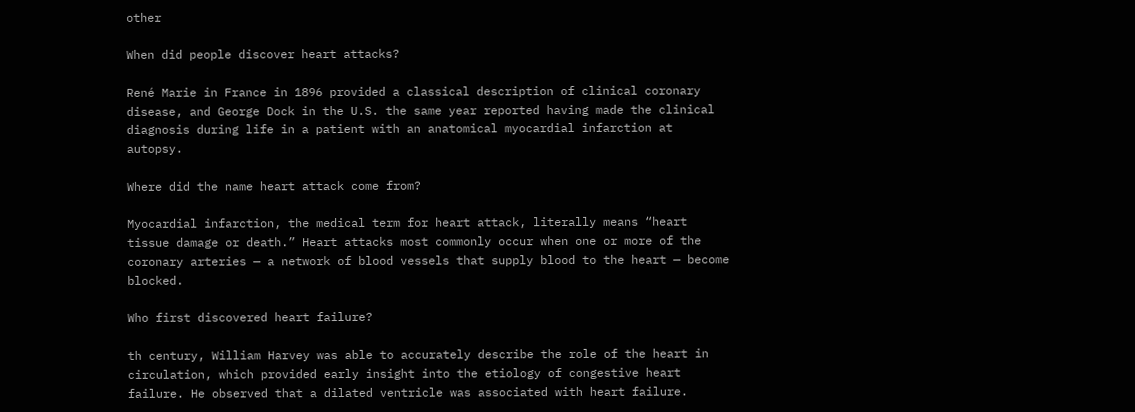other

When did people discover heart attacks?

René Marie in France in 1896 provided a classical description of clinical coronary disease, and George Dock in the U.S. the same year reported having made the clinical diagnosis during life in a patient with an anatomical myocardial infarction at autopsy.

Where did the name heart attack come from?

Myocardial infarction, the medical term for heart attack, literally means “heart tissue damage or death.” Heart attacks most commonly occur when one or more of the coronary arteries — a network of blood vessels that supply blood to the heart — become blocked.

Who first discovered heart failure?

th century, William Harvey was able to accurately describe the role of the heart in circulation, which provided early insight into the etiology of congestive heart failure. He observed that a dilated ventricle was associated with heart failure.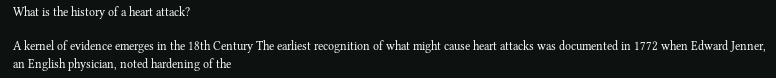What is the history of a heart attack?

A kernel of evidence emerges in the 18th Century The earliest recognition of what might cause heart attacks was documented in 1772 when Edward Jenner, an English physician, noted hardening of the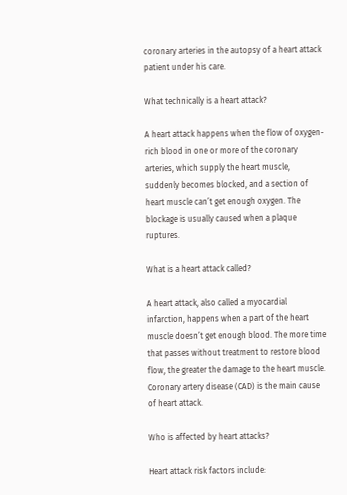coronary arteries in the autopsy of a heart attack patient under his care.

What technically is a heart attack?

A heart attack happens when the flow of oxygen-rich blood in one or more of the coronary arteries, which supply the heart muscle, suddenly becomes blocked, and a section of heart muscle can’t get enough oxygen. The blockage is usually caused when a plaque ruptures.

What is a heart attack called?

A heart attack, also called a myocardial infarction, happens when a part of the heart muscle doesn’t get enough blood. The more time that passes without treatment to restore blood flow, the greater the damage to the heart muscle. Coronary artery disease (CAD) is the main cause of heart attack.

Who is affected by heart attacks?

Heart attack risk factors include: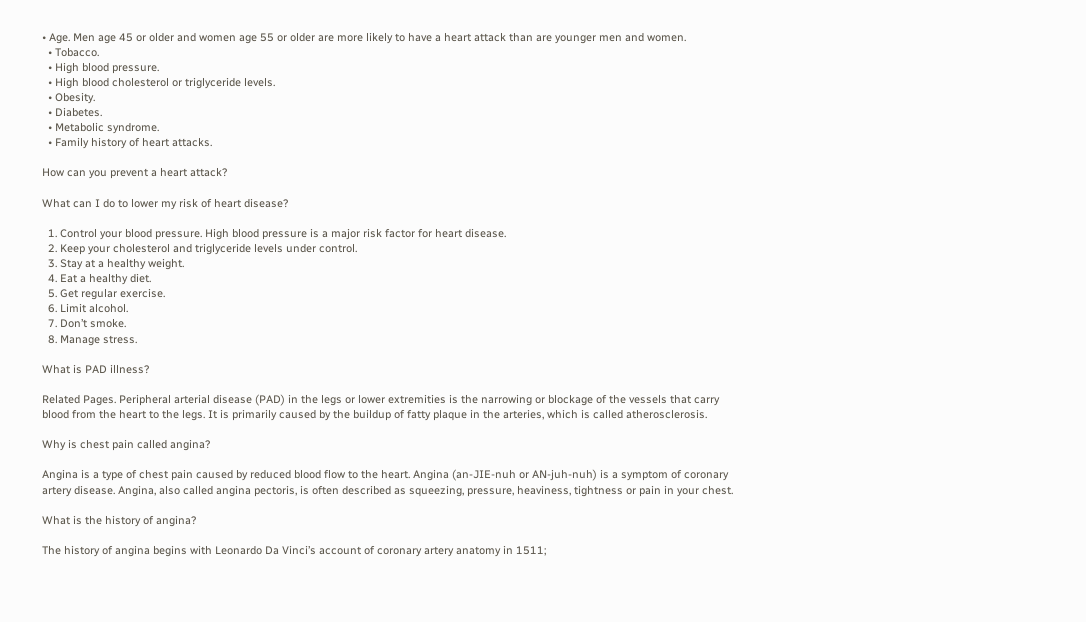• Age. Men age 45 or older and women age 55 or older are more likely to have a heart attack than are younger men and women.
  • Tobacco.
  • High blood pressure.
  • High blood cholesterol or triglyceride levels.
  • Obesity.
  • Diabetes.
  • Metabolic syndrome.
  • Family history of heart attacks.

How can you prevent a heart attack?

What can I do to lower my risk of heart disease?

  1. Control your blood pressure. High blood pressure is a major risk factor for heart disease.
  2. Keep your cholesterol and triglyceride levels under control.
  3. Stay at a healthy weight.
  4. Eat a healthy diet.
  5. Get regular exercise.
  6. Limit alcohol.
  7. Don’t smoke.
  8. Manage stress.

What is PAD illness?

Related Pages. Peripheral arterial disease (PAD) in the legs or lower extremities is the narrowing or blockage of the vessels that carry blood from the heart to the legs. It is primarily caused by the buildup of fatty plaque in the arteries, which is called atherosclerosis.

Why is chest pain called angina?

Angina is a type of chest pain caused by reduced blood flow to the heart. Angina (an-JIE-nuh or AN-juh-nuh) is a symptom of coronary artery disease. Angina, also called angina pectoris, is often described as squeezing, pressure, heaviness, tightness or pain in your chest.

What is the history of angina?

The history of angina begins with Leonardo Da Vinci’s account of coronary artery anatomy in 1511;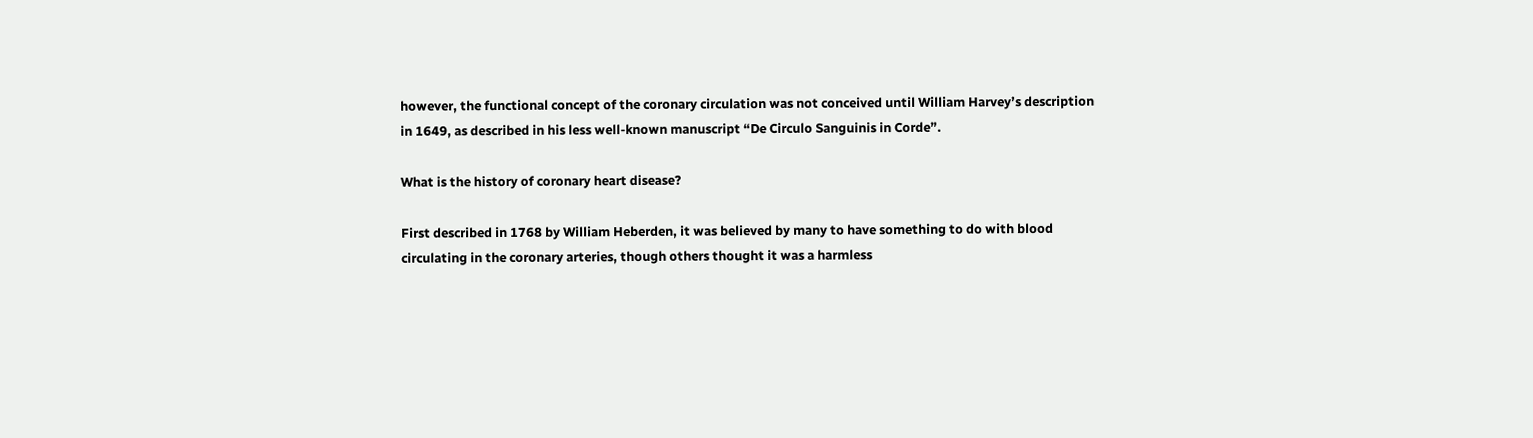however, the functional concept of the coronary circulation was not conceived until William Harvey’s description in 1649, as described in his less well-known manuscript “De Circulo Sanguinis in Corde”.

What is the history of coronary heart disease?

First described in 1768 by William Heberden, it was believed by many to have something to do with blood circulating in the coronary arteries, though others thought it was a harmless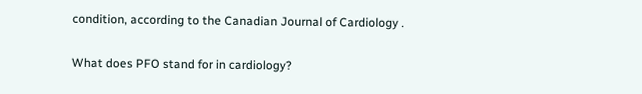condition, according to the Canadian Journal of Cardiology .

What does PFO stand for in cardiology?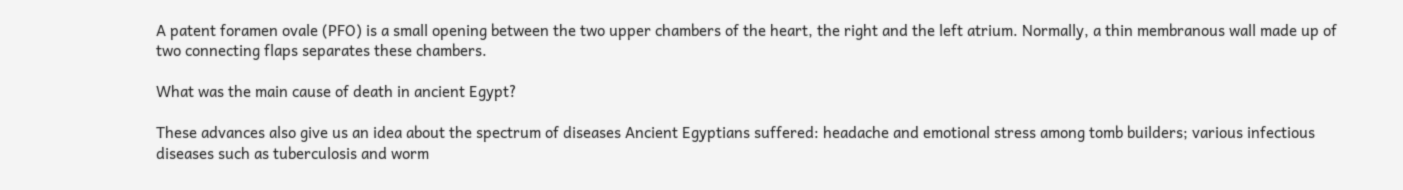A patent foramen ovale (PFO) is a small opening between the two upper chambers of the heart, the right and the left atrium. Normally, a thin membranous wall made up of two connecting flaps separates these chambers.

What was the main cause of death in ancient Egypt?

These advances also give us an idea about the spectrum of diseases Ancient Egyptians suffered: headache and emotional stress among tomb builders; various infectious diseases such as tuberculosis and worm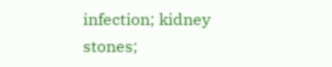infection; kidney stones;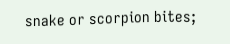snake or scorpion bites;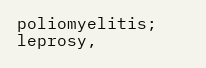poliomyelitis; leprosy,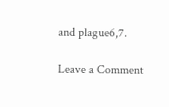and plague6,7.

Leave a Comment